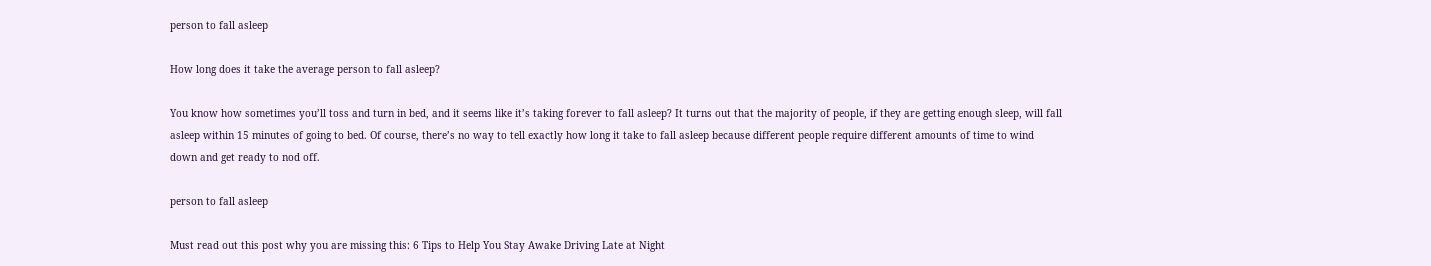person to fall asleep

How long does it take the average person to fall asleep?

You know how sometimes you’ll toss and turn in bed, and it seems like it’s taking forever to fall asleep? It turns out that the majority of people, if they are getting enough sleep, will fall asleep within 15 minutes of going to bed. Of course, there’s no way to tell exactly how long it take to fall asleep because different people require different amounts of time to wind down and get ready to nod off.

person to fall asleep

Must read out this post why you are missing this: 6 Tips to Help You Stay Awake Driving Late at Night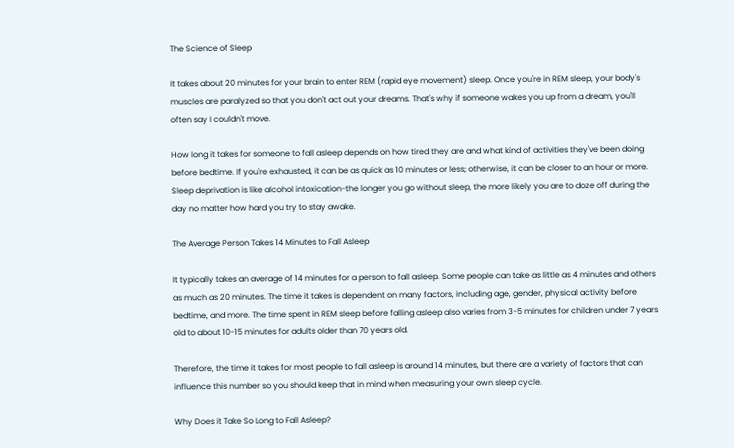The Science of Sleep

It takes about 20 minutes for your brain to enter REM (rapid eye movement) sleep. Once you're in REM sleep, your body's muscles are paralyzed so that you don't act out your dreams. That's why if someone wakes you up from a dream, you'll often say I couldn't move.

How long it takes for someone to fall asleep depends on how tired they are and what kind of activities they've been doing before bedtime. If you're exhausted, it can be as quick as 10 minutes or less; otherwise, it can be closer to an hour or more. Sleep deprivation is like alcohol intoxication-the longer you go without sleep, the more likely you are to doze off during the day no matter how hard you try to stay awake.

The Average Person Takes 14 Minutes to Fall Asleep

It typically takes an average of 14 minutes for a person to fall asleep. Some people can take as little as 4 minutes and others as much as 20 minutes. The time it takes is dependent on many factors, including age, gender, physical activity before bedtime, and more. The time spent in REM sleep before falling asleep also varies from 3-5 minutes for children under 7 years old to about 10-15 minutes for adults older than 70 years old.

Therefore, the time it takes for most people to fall asleep is around 14 minutes, but there are a variety of factors that can influence this number so you should keep that in mind when measuring your own sleep cycle.

Why Does it Take So Long to Fall Asleep?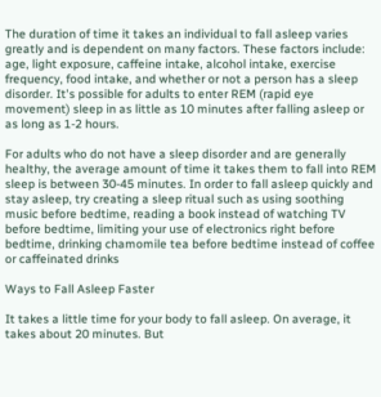The duration of time it takes an individual to fall asleep varies greatly and is dependent on many factors. These factors include: age, light exposure, caffeine intake, alcohol intake, exercise frequency, food intake, and whether or not a person has a sleep disorder. It's possible for adults to enter REM (rapid eye movement) sleep in as little as 10 minutes after falling asleep or as long as 1-2 hours.

For adults who do not have a sleep disorder and are generally healthy, the average amount of time it takes them to fall into REM sleep is between 30-45 minutes. In order to fall asleep quickly and stay asleep, try creating a sleep ritual such as using soothing music before bedtime, reading a book instead of watching TV before bedtime, limiting your use of electronics right before bedtime, drinking chamomile tea before bedtime instead of coffee or caffeinated drinks

Ways to Fall Asleep Faster

It takes a little time for your body to fall asleep. On average, it takes about 20 minutes. But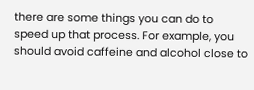there are some things you can do to speed up that process. For example, you should avoid caffeine and alcohol close to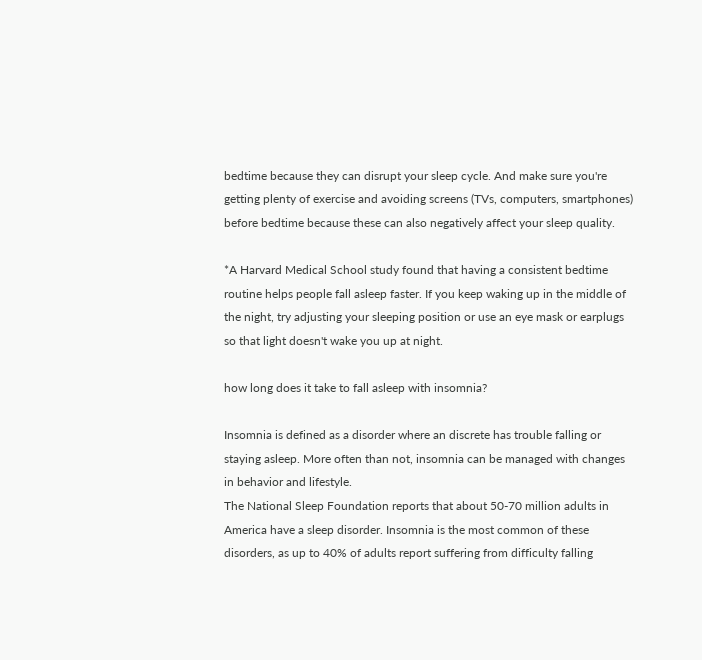bedtime because they can disrupt your sleep cycle. And make sure you're getting plenty of exercise and avoiding screens (TVs, computers, smartphones) before bedtime because these can also negatively affect your sleep quality.

*A Harvard Medical School study found that having a consistent bedtime routine helps people fall asleep faster. If you keep waking up in the middle of the night, try adjusting your sleeping position or use an eye mask or earplugs so that light doesn't wake you up at night.

how long does it take to fall asleep with insomnia?

Insomnia is defined as a disorder where an discrete has trouble falling or staying asleep. More often than not, insomnia can be managed with changes in behavior and lifestyle.
The National Sleep Foundation reports that about 50-70 million adults in America have a sleep disorder. Insomnia is the most common of these disorders, as up to 40% of adults report suffering from difficulty falling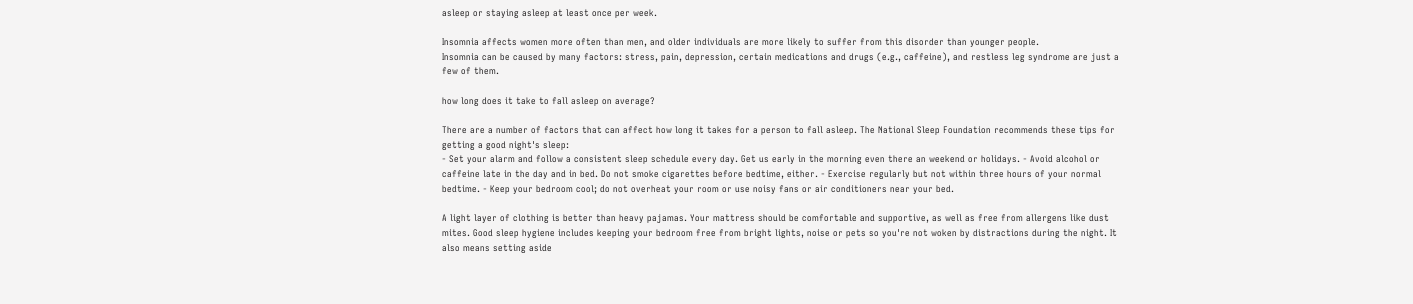asleep or staying asleep at least once per week.

Insomnia affects women more often than men, and older individuals are more likely to suffer from this disorder than younger people.
Insomnia can be caused by many factors: stress, pain, depression, certain medications and drugs (e.g., caffeine), and restless leg syndrome are just a few of them.

how long does it take to fall asleep on average?

There are a number of factors that can affect how long it takes for a person to fall asleep. The National Sleep Foundation recommends these tips for getting a good night's sleep:
- Set your alarm and follow a consistent sleep schedule every day. Get us early in the morning even there an weekend or holidays. - Avoid alcohol or caffeine late in the day and in bed. Do not smoke cigarettes before bedtime, either. - Exercise regularly but not within three hours of your normal bedtime. - Keep your bedroom cool; do not overheat your room or use noisy fans or air conditioners near your bed.

A light layer of clothing is better than heavy pajamas. Your mattress should be comfortable and supportive, as well as free from allergens like dust mites. Good sleep hygiene includes keeping your bedroom free from bright lights, noise or pets so you're not woken by distractions during the night. It also means setting aside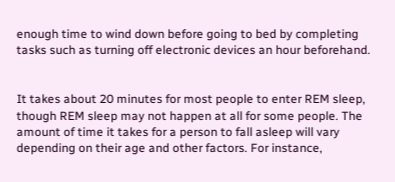enough time to wind down before going to bed by completing tasks such as turning off electronic devices an hour beforehand.


It takes about 20 minutes for most people to enter REM sleep, though REM sleep may not happen at all for some people. The amount of time it takes for a person to fall asleep will vary depending on their age and other factors. For instance,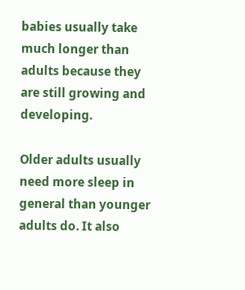babies usually take much longer than adults because they are still growing and developing.

Older adults usually need more sleep in general than younger adults do. It also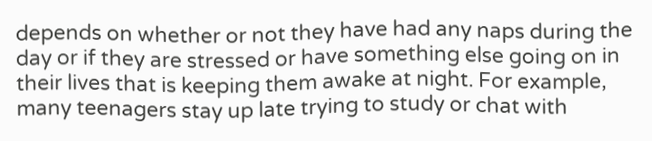depends on whether or not they have had any naps during the day or if they are stressed or have something else going on in their lives that is keeping them awake at night. For example, many teenagers stay up late trying to study or chat with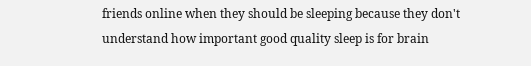friends online when they should be sleeping because they don't understand how important good quality sleep is for brain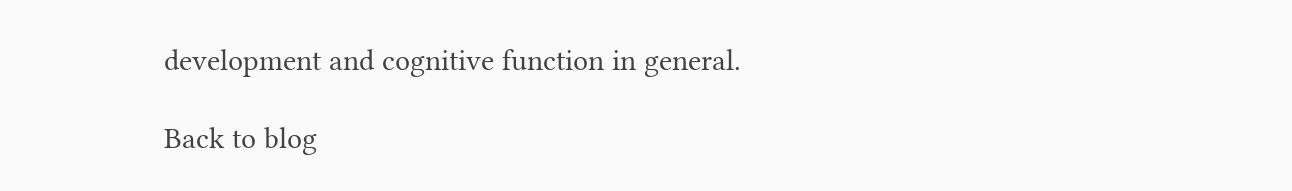development and cognitive function in general.

Back to blog